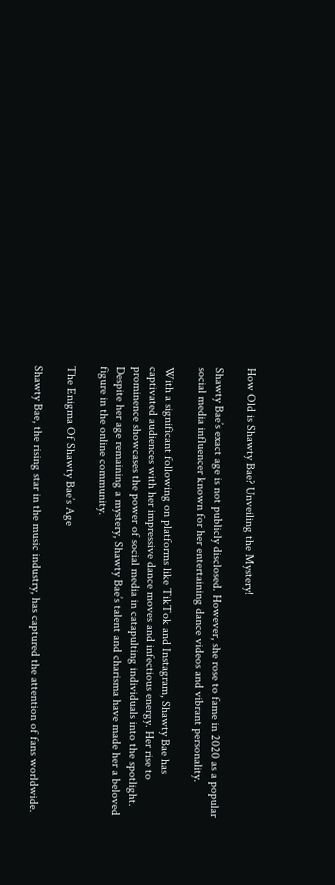How Old is Shawty Bae? Unveiling the Mystery!

Shawty Bae’s exact age is not publicly disclosed. However, she rose to fame in 2020 as a popular social media influencer known for her entertaining dance videos and vibrant personality.

With a significant following on platforms like TikTok and Instagram, Shawty Bae has captivated audiences with her impressive dance moves and infectious energy. Her rise to prominence showcases the power of social media in catapulting individuals into the spotlight. Despite her age remaining a mystery, Shawty Bae’s talent and charisma have made her a beloved figure in the online community.

The Enigma Of Shawty Bae’s Age

Shawty Bae, the rising star in the music industry, has captured the attention of fans worldwide.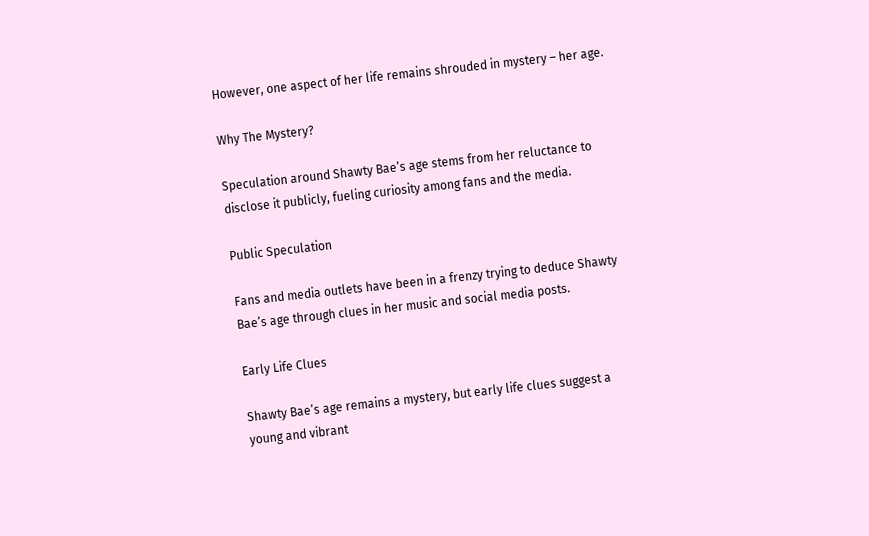However, one aspect of her life remains shrouded in mystery – her age.

Why The Mystery?

Speculation around Shawty Bae’s age stems from her reluctance to disclose it publicly, fueling curiosity among fans and the media.

Public Speculation

Fans and media outlets have been in a frenzy trying to deduce Shawty Bae’s age through clues in her music and social media posts.

Early Life Clues

Shawty Bae’s age remains a mystery, but early life clues suggest a young and vibrant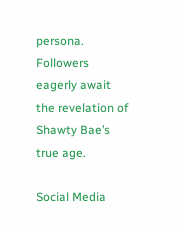persona. Followers eagerly await the revelation of Shawty Bae’s true age.

Social Media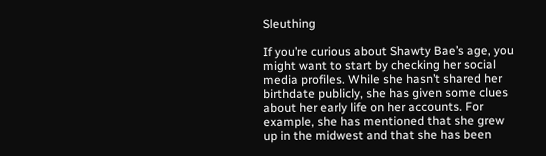Sleuthing

If you’re curious about Shawty Bae’s age, you might want to start by checking her social media profiles. While she hasn’t shared her birthdate publicly, she has given some clues about her early life on her accounts. For example, she has mentioned that she grew up in the midwest and that she has been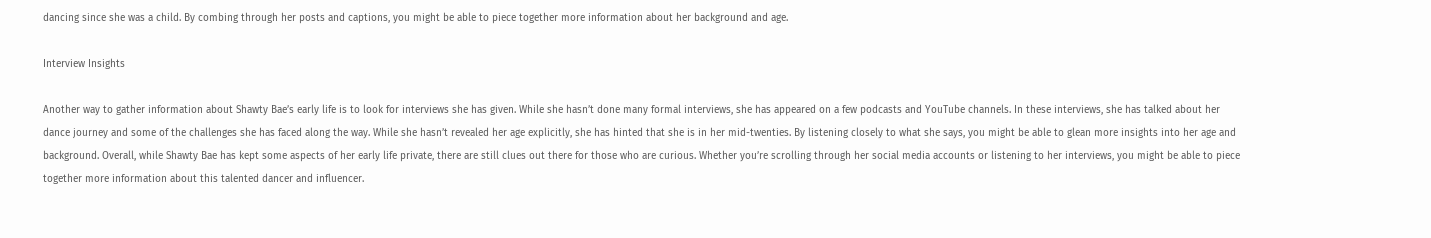dancing since she was a child. By combing through her posts and captions, you might be able to piece together more information about her background and age.

Interview Insights

Another way to gather information about Shawty Bae’s early life is to look for interviews she has given. While she hasn’t done many formal interviews, she has appeared on a few podcasts and YouTube channels. In these interviews, she has talked about her dance journey and some of the challenges she has faced along the way. While she hasn’t revealed her age explicitly, she has hinted that she is in her mid-twenties. By listening closely to what she says, you might be able to glean more insights into her age and background. Overall, while Shawty Bae has kept some aspects of her early life private, there are still clues out there for those who are curious. Whether you’re scrolling through her social media accounts or listening to her interviews, you might be able to piece together more information about this talented dancer and influencer.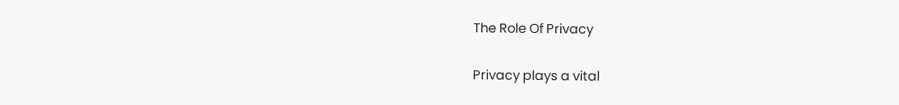The Role Of Privacy

Privacy plays a vital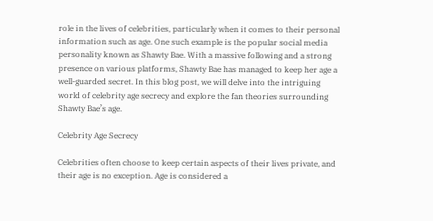role in the lives of celebrities, particularly when it comes to their personal information such as age. One such example is the popular social media personality known as Shawty Bae. With a massive following and a strong presence on various platforms, Shawty Bae has managed to keep her age a well-guarded secret. In this blog post, we will delve into the intriguing world of celebrity age secrecy and explore the fan theories surrounding Shawty Bae’s age.

Celebrity Age Secrecy

Celebrities often choose to keep certain aspects of their lives private, and their age is no exception. Age is considered a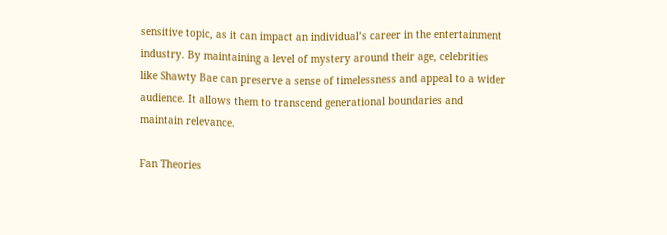sensitive topic, as it can impact an individual’s career in the entertainment industry. By maintaining a level of mystery around their age, celebrities like Shawty Bae can preserve a sense of timelessness and appeal to a wider audience. It allows them to transcend generational boundaries and maintain relevance.

Fan Theories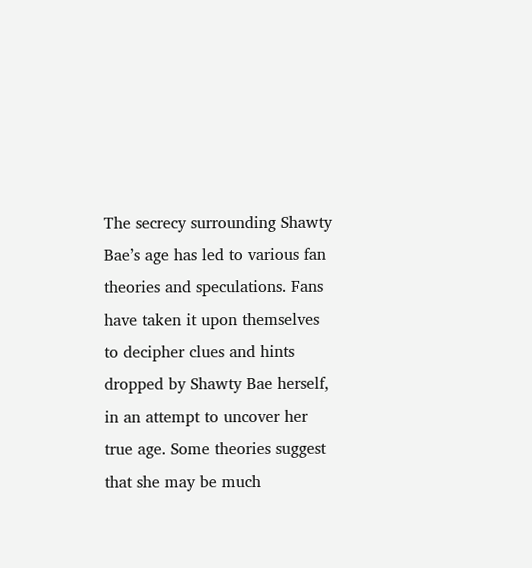The secrecy surrounding Shawty Bae’s age has led to various fan theories and speculations. Fans have taken it upon themselves to decipher clues and hints dropped by Shawty Bae herself, in an attempt to uncover her true age. Some theories suggest that she may be much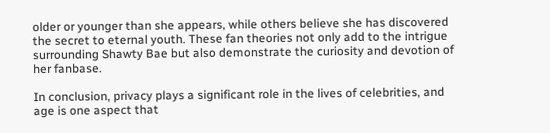older or younger than she appears, while others believe she has discovered the secret to eternal youth. These fan theories not only add to the intrigue surrounding Shawty Bae but also demonstrate the curiosity and devotion of her fanbase.

In conclusion, privacy plays a significant role in the lives of celebrities, and age is one aspect that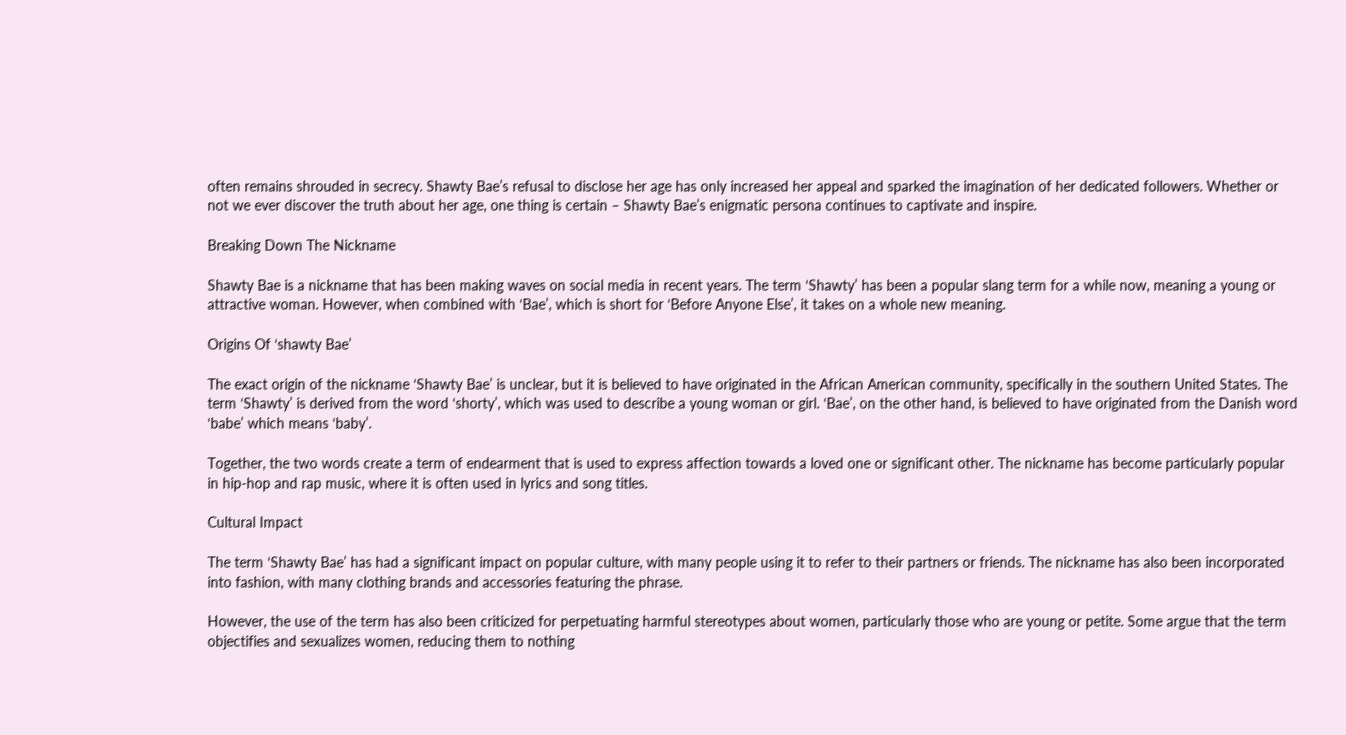often remains shrouded in secrecy. Shawty Bae’s refusal to disclose her age has only increased her appeal and sparked the imagination of her dedicated followers. Whether or not we ever discover the truth about her age, one thing is certain – Shawty Bae’s enigmatic persona continues to captivate and inspire.

Breaking Down The Nickname

Shawty Bae is a nickname that has been making waves on social media in recent years. The term ‘Shawty’ has been a popular slang term for a while now, meaning a young or attractive woman. However, when combined with ‘Bae’, which is short for ‘Before Anyone Else’, it takes on a whole new meaning.

Origins Of ‘shawty Bae’

The exact origin of the nickname ‘Shawty Bae’ is unclear, but it is believed to have originated in the African American community, specifically in the southern United States. The term ‘Shawty’ is derived from the word ‘shorty’, which was used to describe a young woman or girl. ‘Bae’, on the other hand, is believed to have originated from the Danish word ‘babe’ which means ‘baby’.

Together, the two words create a term of endearment that is used to express affection towards a loved one or significant other. The nickname has become particularly popular in hip-hop and rap music, where it is often used in lyrics and song titles.

Cultural Impact

The term ‘Shawty Bae’ has had a significant impact on popular culture, with many people using it to refer to their partners or friends. The nickname has also been incorporated into fashion, with many clothing brands and accessories featuring the phrase.

However, the use of the term has also been criticized for perpetuating harmful stereotypes about women, particularly those who are young or petite. Some argue that the term objectifies and sexualizes women, reducing them to nothing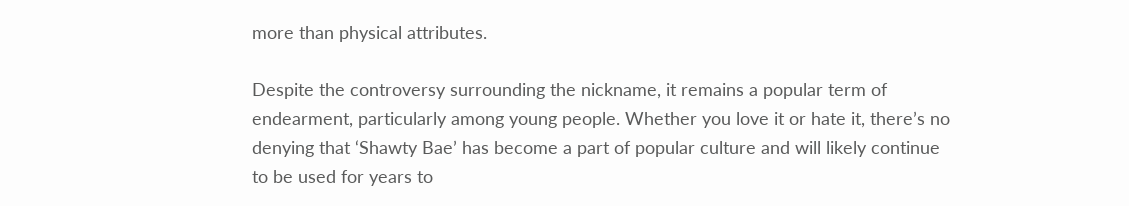more than physical attributes.

Despite the controversy surrounding the nickname, it remains a popular term of endearment, particularly among young people. Whether you love it or hate it, there’s no denying that ‘Shawty Bae’ has become a part of popular culture and will likely continue to be used for years to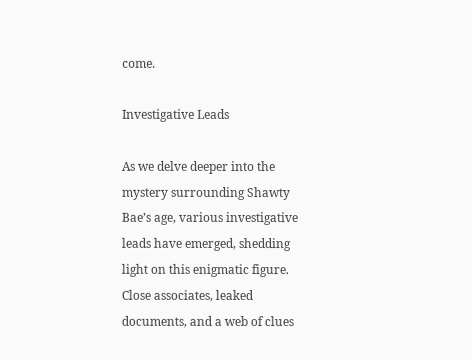come.

Investigative Leads

As we delve deeper into the mystery surrounding Shawty Bae’s age, various investigative leads have emerged, shedding light on this enigmatic figure. Close associates, leaked documents, and a web of clues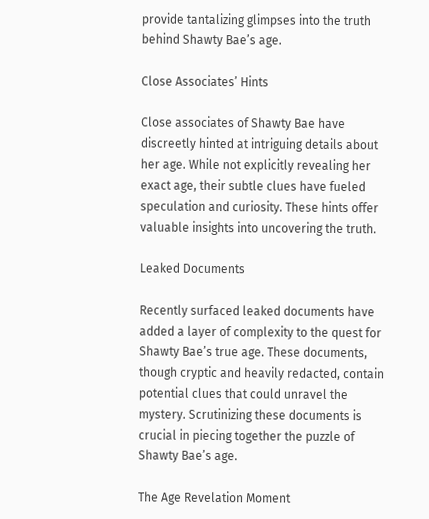provide tantalizing glimpses into the truth behind Shawty Bae’s age.

Close Associates’ Hints

Close associates of Shawty Bae have discreetly hinted at intriguing details about her age. While not explicitly revealing her exact age, their subtle clues have fueled speculation and curiosity. These hints offer valuable insights into uncovering the truth.

Leaked Documents

Recently surfaced leaked documents have added a layer of complexity to the quest for Shawty Bae’s true age. These documents, though cryptic and heavily redacted, contain potential clues that could unravel the mystery. Scrutinizing these documents is crucial in piecing together the puzzle of Shawty Bae’s age.

The Age Revelation Moment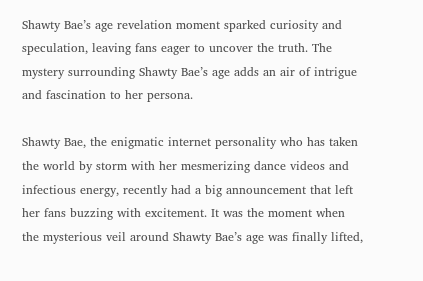Shawty Bae’s age revelation moment sparked curiosity and speculation, leaving fans eager to uncover the truth. The mystery surrounding Shawty Bae’s age adds an air of intrigue and fascination to her persona.

Shawty Bae, the enigmatic internet personality who has taken the world by storm with her mesmerizing dance videos and infectious energy, recently had a big announcement that left her fans buzzing with excitement. It was the moment when the mysterious veil around Shawty Bae’s age was finally lifted,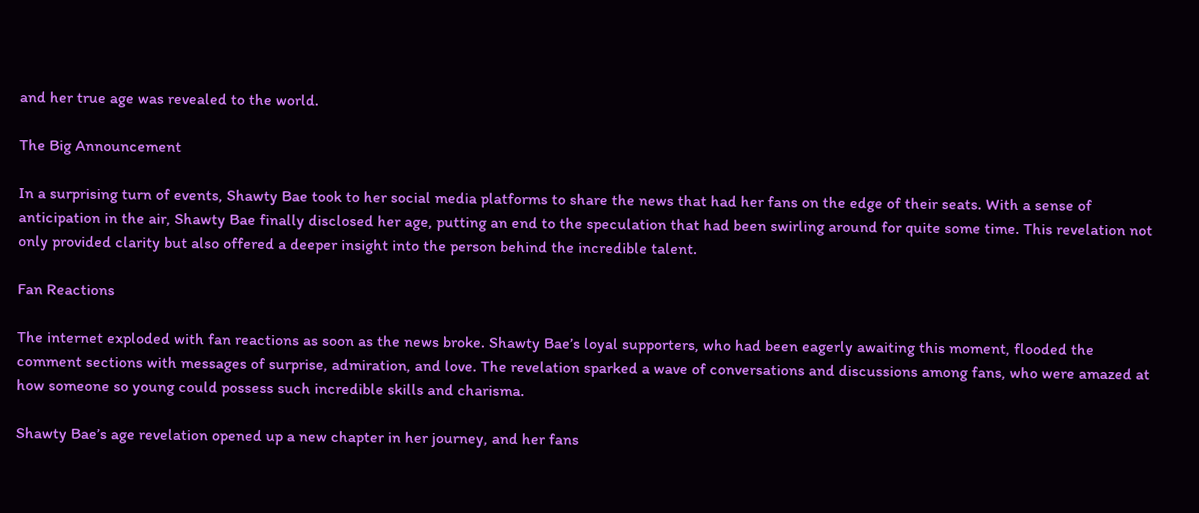and her true age was revealed to the world.

The Big Announcement

In a surprising turn of events, Shawty Bae took to her social media platforms to share the news that had her fans on the edge of their seats. With a sense of anticipation in the air, Shawty Bae finally disclosed her age, putting an end to the speculation that had been swirling around for quite some time. This revelation not only provided clarity but also offered a deeper insight into the person behind the incredible talent.

Fan Reactions

The internet exploded with fan reactions as soon as the news broke. Shawty Bae’s loyal supporters, who had been eagerly awaiting this moment, flooded the comment sections with messages of surprise, admiration, and love. The revelation sparked a wave of conversations and discussions among fans, who were amazed at how someone so young could possess such incredible skills and charisma.

Shawty Bae’s age revelation opened up a new chapter in her journey, and her fans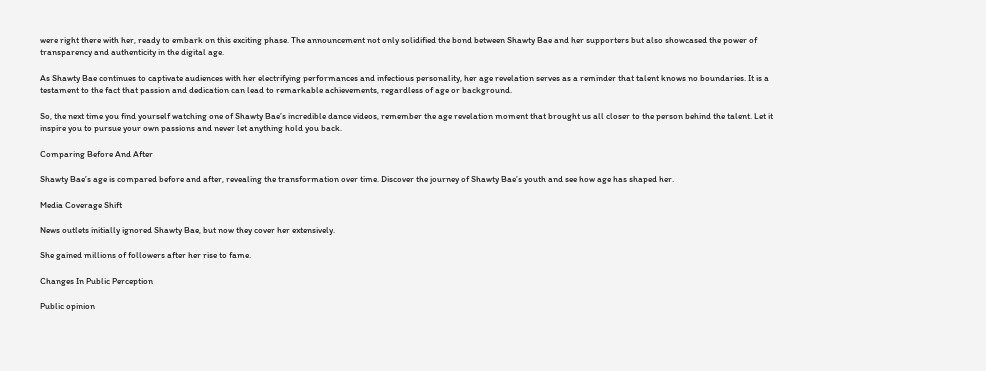were right there with her, ready to embark on this exciting phase. The announcement not only solidified the bond between Shawty Bae and her supporters but also showcased the power of transparency and authenticity in the digital age.

As Shawty Bae continues to captivate audiences with her electrifying performances and infectious personality, her age revelation serves as a reminder that talent knows no boundaries. It is a testament to the fact that passion and dedication can lead to remarkable achievements, regardless of age or background.

So, the next time you find yourself watching one of Shawty Bae’s incredible dance videos, remember the age revelation moment that brought us all closer to the person behind the talent. Let it inspire you to pursue your own passions and never let anything hold you back.

Comparing Before And After

Shawty Bae’s age is compared before and after, revealing the transformation over time. Discover the journey of Shawty Bae’s youth and see how age has shaped her.

Media Coverage Shift

News outlets initially ignored Shawty Bae, but now they cover her extensively.

She gained millions of followers after her rise to fame.

Changes In Public Perception

Public opinion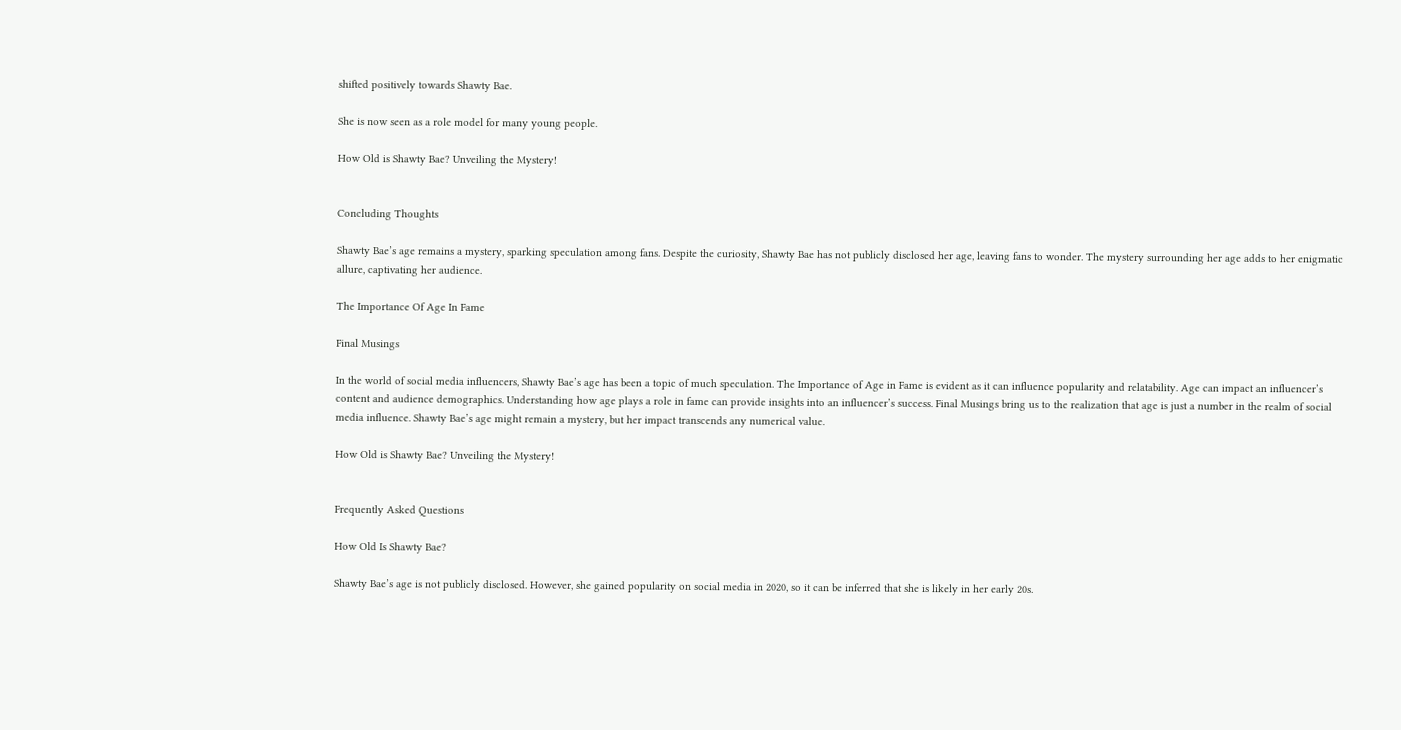shifted positively towards Shawty Bae.

She is now seen as a role model for many young people.

How Old is Shawty Bae? Unveiling the Mystery!


Concluding Thoughts

Shawty Bae’s age remains a mystery, sparking speculation among fans. Despite the curiosity, Shawty Bae has not publicly disclosed her age, leaving fans to wonder. The mystery surrounding her age adds to her enigmatic allure, captivating her audience.

The Importance Of Age In Fame

Final Musings

In the world of social media influencers, Shawty Bae’s age has been a topic of much speculation. The Importance of Age in Fame is evident as it can influence popularity and relatability. Age can impact an influencer’s content and audience demographics. Understanding how age plays a role in fame can provide insights into an influencer’s success. Final Musings bring us to the realization that age is just a number in the realm of social media influence. Shawty Bae’s age might remain a mystery, but her impact transcends any numerical value.

How Old is Shawty Bae? Unveiling the Mystery!


Frequently Asked Questions

How Old Is Shawty Bae?

Shawty Bae’s age is not publicly disclosed. However, she gained popularity on social media in 2020, so it can be inferred that she is likely in her early 20s.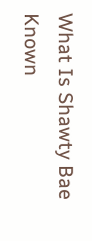What Is Shawty Bae Known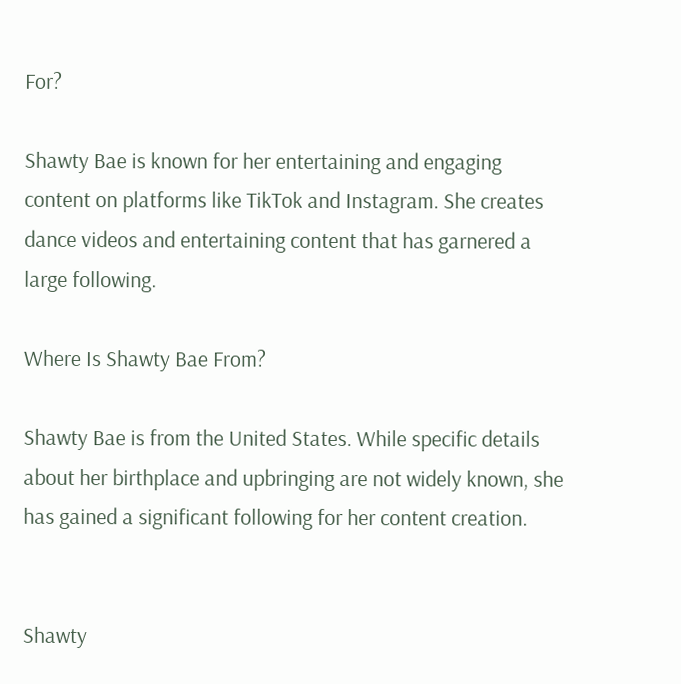For?

Shawty Bae is known for her entertaining and engaging content on platforms like TikTok and Instagram. She creates dance videos and entertaining content that has garnered a large following.

Where Is Shawty Bae From?

Shawty Bae is from the United States. While specific details about her birthplace and upbringing are not widely known, she has gained a significant following for her content creation.


Shawty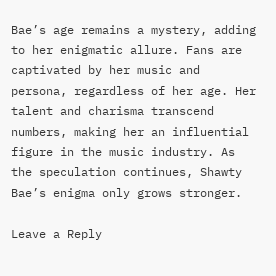Bae’s age remains a mystery, adding to her enigmatic allure. Fans are captivated by her music and persona, regardless of her age. Her talent and charisma transcend numbers, making her an influential figure in the music industry. As the speculation continues, Shawty Bae’s enigma only grows stronger.

Leave a Reply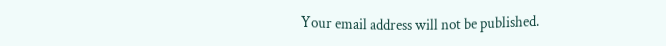Your email address will not be published.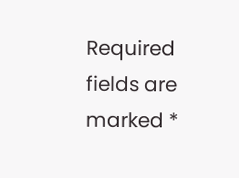Required fields are marked *